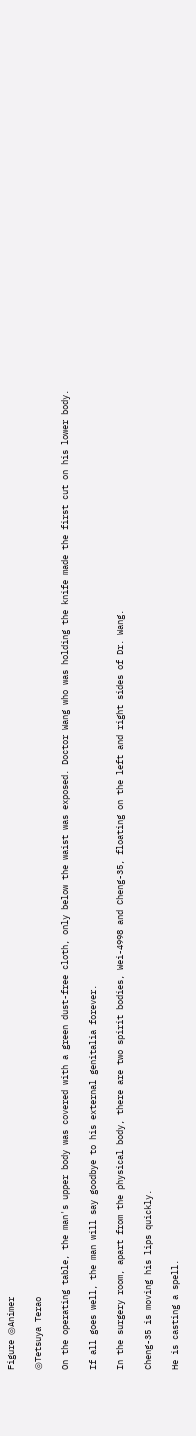Figure ◎Animer

◎Tetsuya Terao

On the operating table, the man's upper body was covered with a green dust-free cloth, only below the waist was exposed. Doctor Wang who was holding the knife made the first cut on his lower body.

If all goes well, the man will say goodbye to his external genitalia forever.

In the surgery room, apart from the physical body, there are two spirit bodies, Wei-4998 and Cheng-35, floating on the left and right sides of Dr. Wang.

Cheng-35 is moving his lips quickly.

He is casting a spell.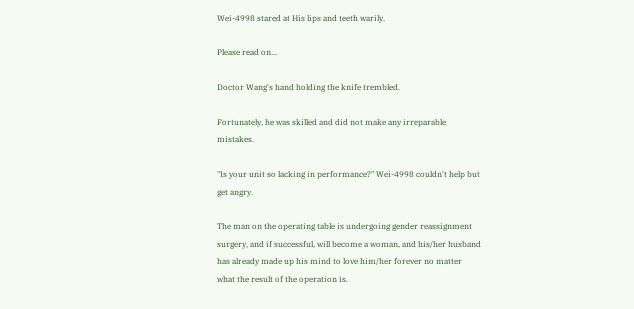Wei-4998 stared at His lips and teeth warily.

Please read on...

Doctor Wang's hand holding the knife trembled.

Fortunately, he was skilled and did not make any irreparable mistakes.

"Is your unit so lacking in performance?" Wei-4998 couldn't help but get angry.

The man on the operating table is undergoing gender reassignment surgery, and if successful, will become a woman, and his/her husband has already made up his mind to love him/her forever no matter what the result of the operation is.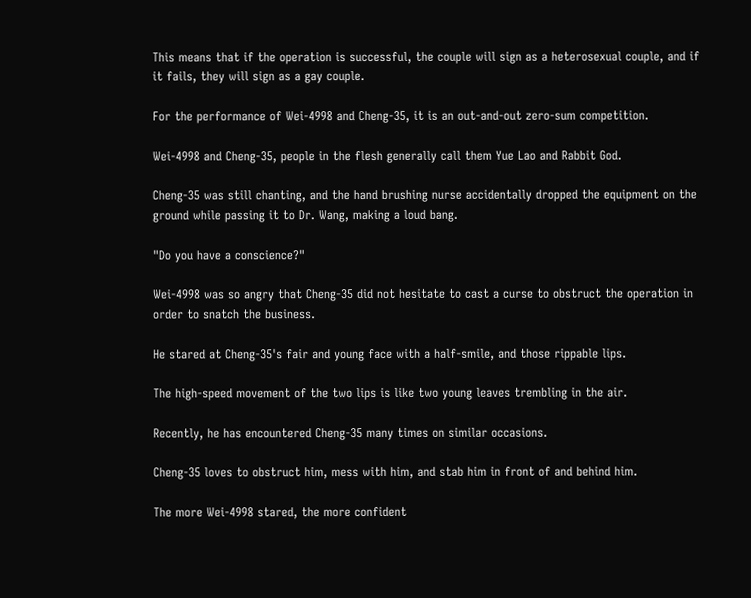This means that if the operation is successful, the couple will sign as a heterosexual couple, and if it fails, they will sign as a gay couple.

For the performance of Wei-4998 and Cheng-35, it is an out-and-out zero-sum competition.

Wei-4998 and Cheng-35, people in the flesh generally call them Yue Lao and Rabbit God.

Cheng-35 was still chanting, and the hand brushing nurse accidentally dropped the equipment on the ground while passing it to Dr. Wang, making a loud bang.

"Do you have a conscience?"

Wei-4998 was so angry that Cheng-35 did not hesitate to cast a curse to obstruct the operation in order to snatch the business.

He stared at Cheng-35's fair and young face with a half-smile, and those rippable lips.

The high-speed movement of the two lips is like two young leaves trembling in the air.

Recently, he has encountered Cheng-35 many times on similar occasions.

Cheng-35 loves to obstruct him, mess with him, and stab him in front of and behind him.

The more Wei-4998 stared, the more confident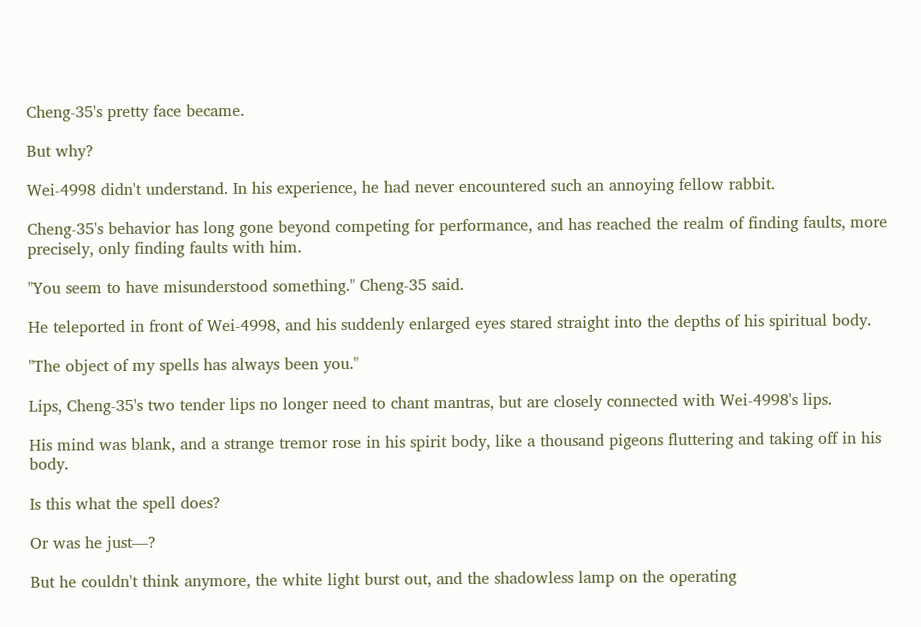Cheng-35's pretty face became.

But why?

Wei-4998 didn't understand. In his experience, he had never encountered such an annoying fellow rabbit.

Cheng-35's behavior has long gone beyond competing for performance, and has reached the realm of finding faults, more precisely, only finding faults with him.

"You seem to have misunderstood something." Cheng-35 said.

He teleported in front of Wei-4998, and his suddenly enlarged eyes stared straight into the depths of his spiritual body.

"The object of my spells has always been you."

Lips, Cheng-35's two tender lips no longer need to chant mantras, but are closely connected with Wei-4998's lips.

His mind was blank, and a strange tremor rose in his spirit body, like a thousand pigeons fluttering and taking off in his body.

Is this what the spell does?

Or was he just—?

But he couldn't think anymore, the white light burst out, and the shadowless lamp on the operating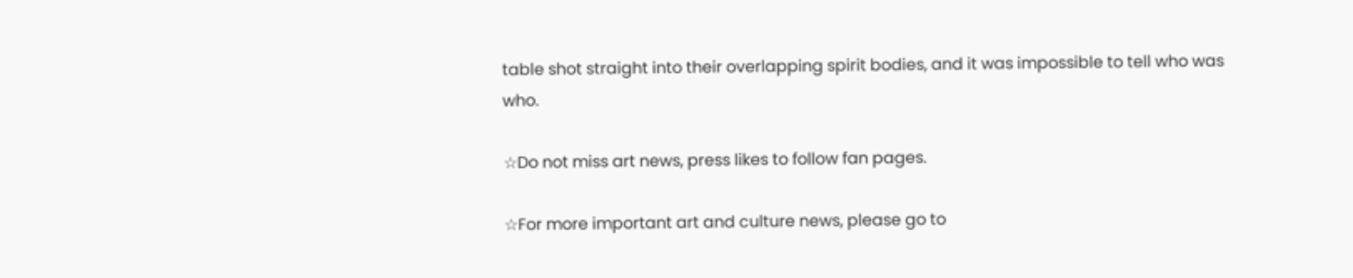table shot straight into their overlapping spirit bodies, and it was impossible to tell who was who.

☆Do not miss art news, press likes to follow fan pages.

☆For more important art and culture news, please go to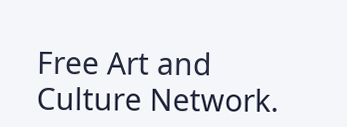Free Art and Culture Network.